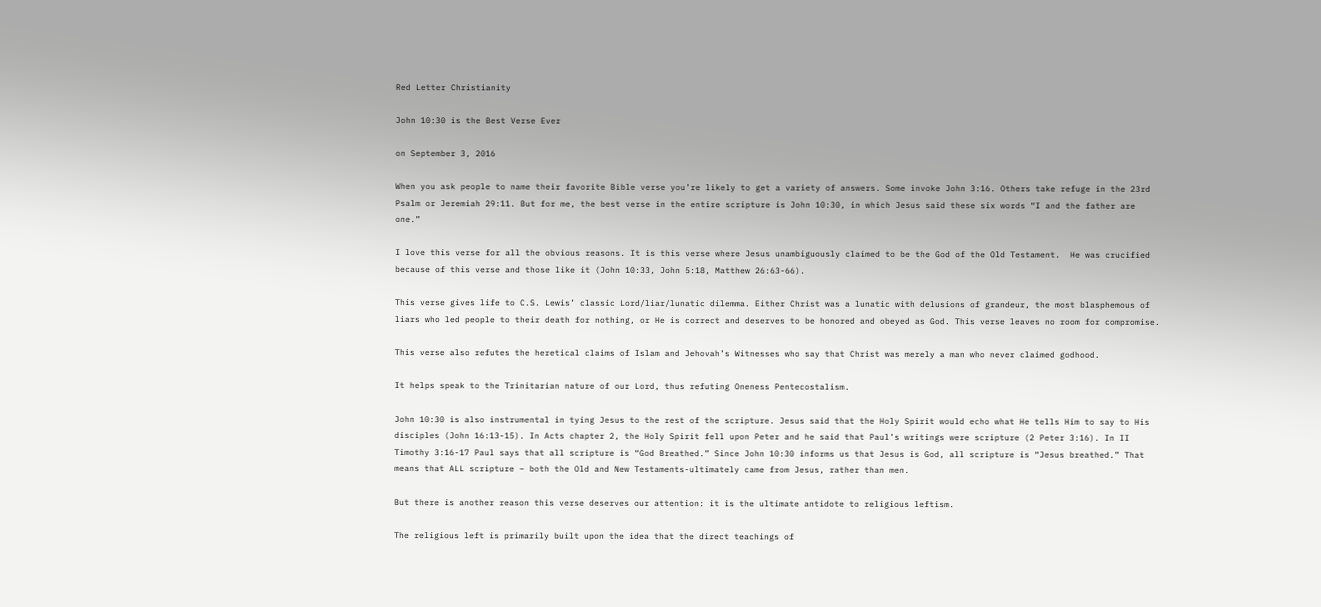Red Letter Christianity

John 10:30 is the Best Verse Ever

on September 3, 2016

When you ask people to name their favorite Bible verse you’re likely to get a variety of answers. Some invoke John 3:16. Others take refuge in the 23rd Psalm or Jeremiah 29:11. But for me, the best verse in the entire scripture is John 10:30, in which Jesus said these six words “I and the father are one.”

I love this verse for all the obvious reasons. It is this verse where Jesus unambiguously claimed to be the God of the Old Testament.  He was crucified because of this verse and those like it (John 10:33, John 5:18, Matthew 26:63-66).

This verse gives life to C.S. Lewis’ classic Lord/liar/lunatic dilemma. Either Christ was a lunatic with delusions of grandeur, the most blasphemous of liars who led people to their death for nothing, or He is correct and deserves to be honored and obeyed as God. This verse leaves no room for compromise.

This verse also refutes the heretical claims of Islam and Jehovah’s Witnesses who say that Christ was merely a man who never claimed godhood.

It helps speak to the Trinitarian nature of our Lord, thus refuting Oneness Pentecostalism.

John 10:30 is also instrumental in tying Jesus to the rest of the scripture. Jesus said that the Holy Spirit would echo what He tells Him to say to His disciples (John 16:13-15). In Acts chapter 2, the Holy Spirit fell upon Peter and he said that Paul’s writings were scripture (2 Peter 3:16). In II Timothy 3:16-17 Paul says that all scripture is “God Breathed.” Since John 10:30 informs us that Jesus is God, all scripture is “Jesus breathed.” That means that ALL scripture – both the Old and New Testaments-ultimately came from Jesus, rather than men.

But there is another reason this verse deserves our attention: it is the ultimate antidote to religious leftism.

The religious left is primarily built upon the idea that the direct teachings of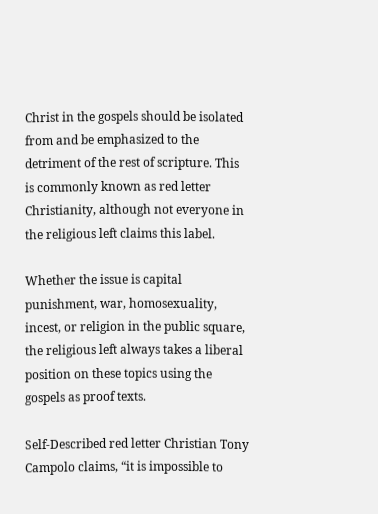Christ in the gospels should be isolated from and be emphasized to the detriment of the rest of scripture. This is commonly known as red letter Christianity, although not everyone in the religious left claims this label.

Whether the issue is capital punishment, war, homosexuality, incest, or religion in the public square, the religious left always takes a liberal position on these topics using the gospels as proof texts.

Self-Described red letter Christian Tony Campolo claims, “it is impossible to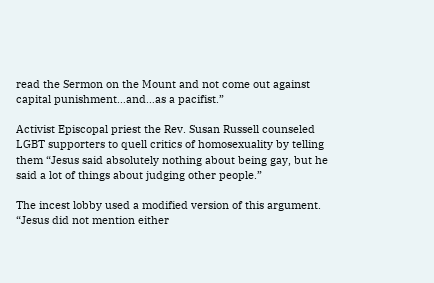read the Sermon on the Mount and not come out against capital punishment…and…as a pacifist.”

Activist Episcopal priest the Rev. Susan Russell counseled LGBT supporters to quell critics of homosexuality by telling them “Jesus said absolutely nothing about being gay, but he said a lot of things about judging other people.”

The incest lobby used a modified version of this argument. “Jesus did not mention either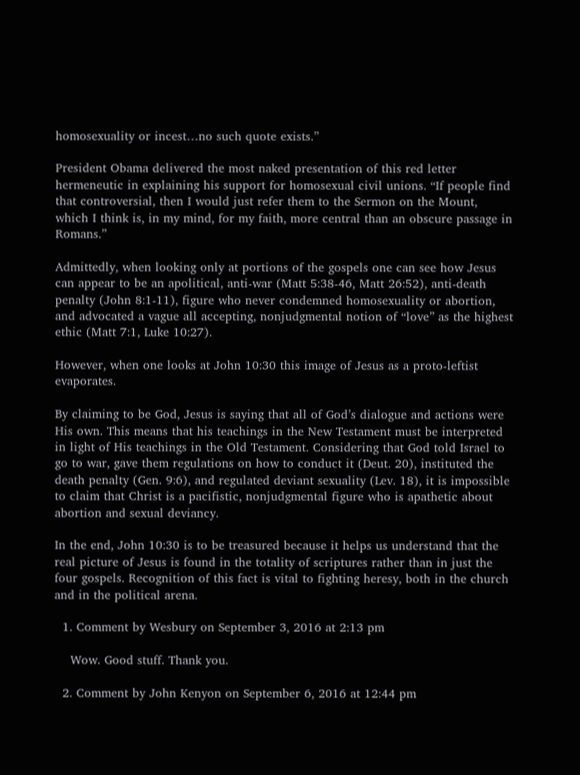homosexuality or incest…no such quote exists.”

President Obama delivered the most naked presentation of this red letter hermeneutic in explaining his support for homosexual civil unions. “If people find that controversial, then I would just refer them to the Sermon on the Mount, which I think is, in my mind, for my faith, more central than an obscure passage in Romans.”

Admittedly, when looking only at portions of the gospels one can see how Jesus can appear to be an apolitical, anti-war (Matt 5:38-46, Matt 26:52), anti-death penalty (John 8:1-11), figure who never condemned homosexuality or abortion, and advocated a vague all accepting, nonjudgmental notion of “love” as the highest ethic (Matt 7:1, Luke 10:27).

However, when one looks at John 10:30 this image of Jesus as a proto-leftist evaporates.

By claiming to be God, Jesus is saying that all of God’s dialogue and actions were His own. This means that his teachings in the New Testament must be interpreted in light of His teachings in the Old Testament. Considering that God told Israel to go to war, gave them regulations on how to conduct it (Deut. 20), instituted the death penalty (Gen. 9:6), and regulated deviant sexuality (Lev. 18), it is impossible to claim that Christ is a pacifistic, nonjudgmental figure who is apathetic about abortion and sexual deviancy.

In the end, John 10:30 is to be treasured because it helps us understand that the real picture of Jesus is found in the totality of scriptures rather than in just the four gospels. Recognition of this fact is vital to fighting heresy, both in the church and in the political arena.

  1. Comment by Wesbury on September 3, 2016 at 2:13 pm

    Wow. Good stuff. Thank you.

  2. Comment by John Kenyon on September 6, 2016 at 12:44 pm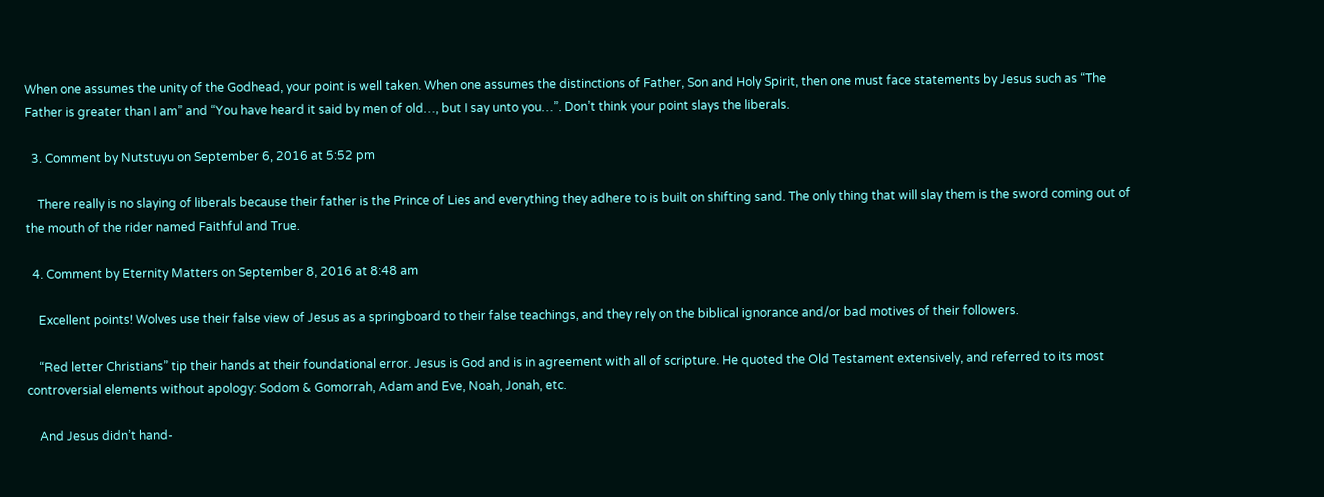When one assumes the unity of the Godhead, your point is well taken. When one assumes the distinctions of Father, Son and Holy Spirit, then one must face statements by Jesus such as “The Father is greater than I am” and “You have heard it said by men of old…, but I say unto you…”. Don’t think your point slays the liberals.

  3. Comment by Nutstuyu on September 6, 2016 at 5:52 pm

    There really is no slaying of liberals because their father is the Prince of Lies and everything they adhere to is built on shifting sand. The only thing that will slay them is the sword coming out of the mouth of the rider named Faithful and True.

  4. Comment by Eternity Matters on September 8, 2016 at 8:48 am

    Excellent points! Wolves use their false view of Jesus as a springboard to their false teachings, and they rely on the biblical ignorance and/or bad motives of their followers.

    “Red letter Christians” tip their hands at their foundational error. Jesus is God and is in agreement with all of scripture. He quoted the Old Testament extensively, and referred to its most controversial elements without apology: Sodom & Gomorrah, Adam and Eve, Noah, Jonah, etc.

    And Jesus didn’t hand-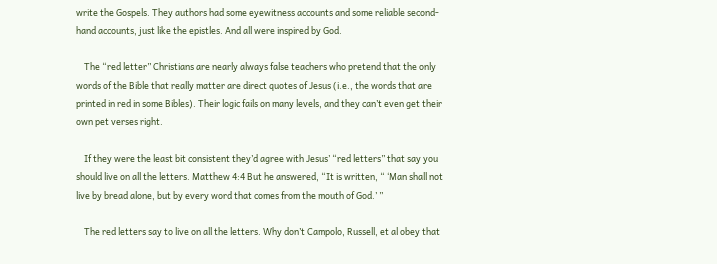write the Gospels. They authors had some eyewitness accounts and some reliable second-hand accounts, just like the epistles. And all were inspired by God.

    The “red letter” Christians are nearly always false teachers who pretend that the only words of the Bible that really matter are direct quotes of Jesus (i.e., the words that are printed in red in some Bibles). Their logic fails on many levels, and they can’t even get their own pet verses right.

    If they were the least bit consistent they’d agree with Jesus’ “red letters” that say you should live on all the letters. Matthew 4:4 But he answered, “It is written, “ ‘Man shall not live by bread alone, but by every word that comes from the mouth of God.’ ”

    The red letters say to live on all the letters. Why don’t Campolo, Russell, et al obey that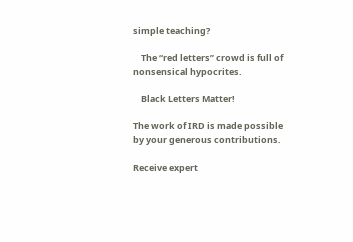simple teaching?

    The “red letters” crowd is full of nonsensical hypocrites.

    Black Letters Matter!

The work of IRD is made possible by your generous contributions.

Receive expert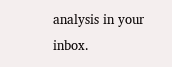analysis in your inbox.